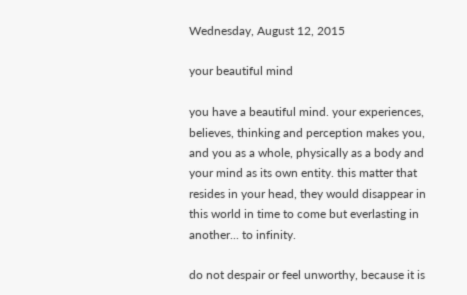Wednesday, August 12, 2015

your beautiful mind

you have a beautiful mind. your experiences, believes, thinking and perception makes you, and you as a whole, physically as a body and your mind as its own entity. this matter that resides in your head, they would disappear in this world in time to come but everlasting in another... to infinity.

do not despair or feel unworthy, because it is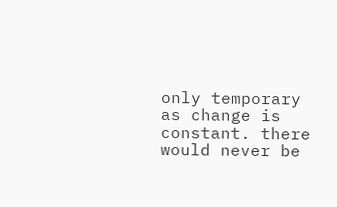only temporary as change is constant. there would never be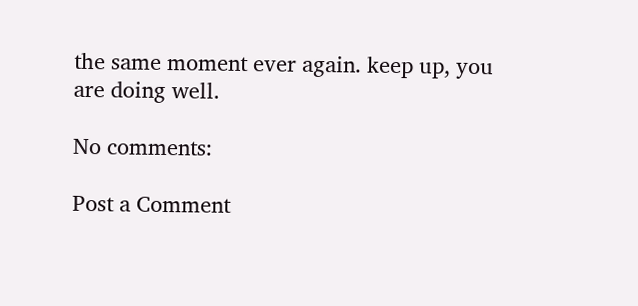the same moment ever again. keep up, you are doing well.

No comments:

Post a Comment